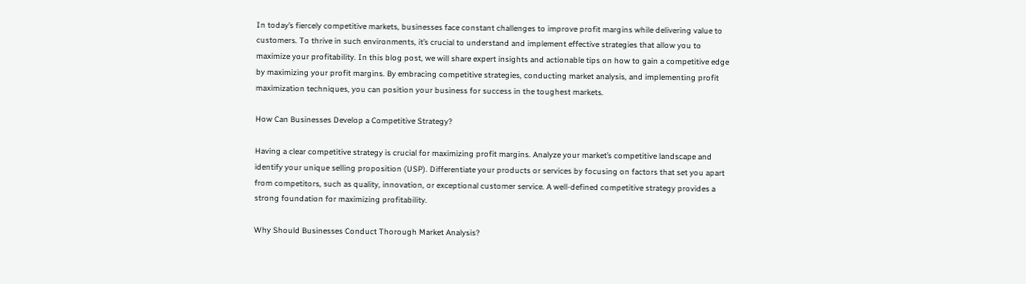In today’s fiercely competitive markets, businesses face constant challenges to improve profit margins while delivering value to customers. To thrive in such environments, it’s crucial to understand and implement effective strategies that allow you to maximize your profitability. In this blog post, we will share expert insights and actionable tips on how to gain a competitive edge by maximizing your profit margins. By embracing competitive strategies, conducting market analysis, and implementing profit maximization techniques, you can position your business for success in the toughest markets.

How Can Businesses Develop a Competitive Strategy?

Having a clear competitive strategy is crucial for maximizing profit margins. Analyze your market’s competitive landscape and identify your unique selling proposition (USP). Differentiate your products or services by focusing on factors that set you apart from competitors, such as quality, innovation, or exceptional customer service. A well-defined competitive strategy provides a strong foundation for maximizing profitability.

Why Should Businesses Conduct Thorough Market Analysis?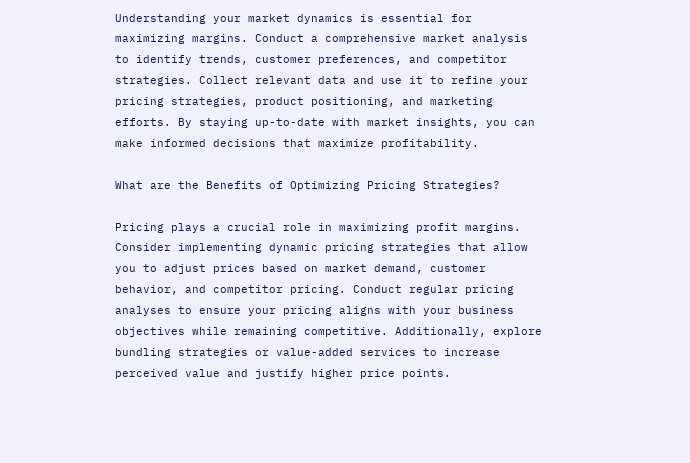Understanding your market dynamics is essential for maximizing margins. Conduct a comprehensive market analysis to identify trends, customer preferences, and competitor strategies. Collect relevant data and use it to refine your pricing strategies, product positioning, and marketing efforts. By staying up-to-date with market insights, you can make informed decisions that maximize profitability.

What are the Benefits of Optimizing Pricing Strategies?

Pricing plays a crucial role in maximizing profit margins. Consider implementing dynamic pricing strategies that allow you to adjust prices based on market demand, customer behavior, and competitor pricing. Conduct regular pricing analyses to ensure your pricing aligns with your business objectives while remaining competitive. Additionally, explore bundling strategies or value-added services to increase perceived value and justify higher price points.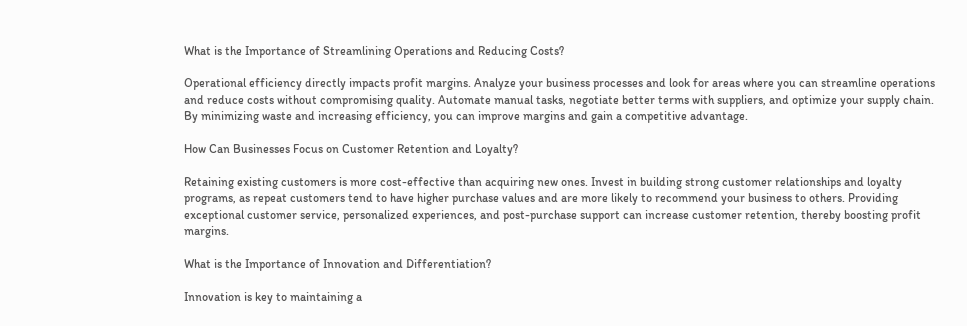What is the Importance of Streamlining Operations and Reducing Costs?

Operational efficiency directly impacts profit margins. Analyze your business processes and look for areas where you can streamline operations and reduce costs without compromising quality. Automate manual tasks, negotiate better terms with suppliers, and optimize your supply chain. By minimizing waste and increasing efficiency, you can improve margins and gain a competitive advantage.

How Can Businesses Focus on Customer Retention and Loyalty?

Retaining existing customers is more cost-effective than acquiring new ones. Invest in building strong customer relationships and loyalty programs, as repeat customers tend to have higher purchase values and are more likely to recommend your business to others. Providing exceptional customer service, personalized experiences, and post-purchase support can increase customer retention, thereby boosting profit margins.

What is the Importance of Innovation and Differentiation?

Innovation is key to maintaining a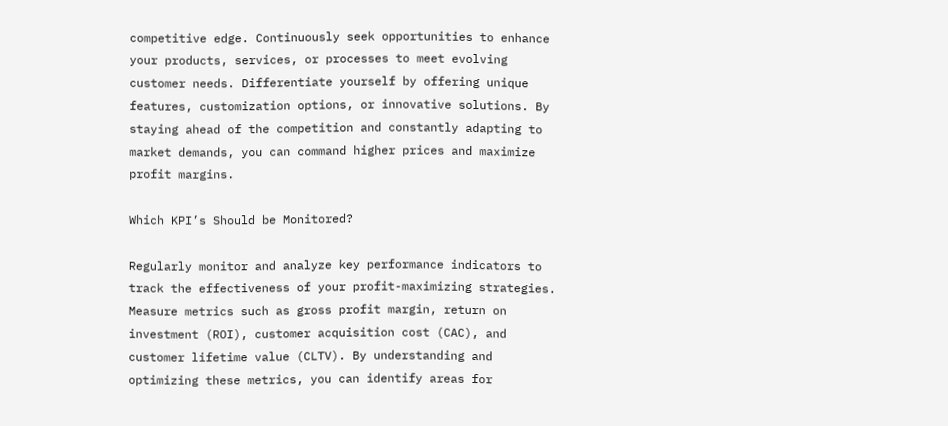competitive edge. Continuously seek opportunities to enhance your products, services, or processes to meet evolving customer needs. Differentiate yourself by offering unique features, customization options, or innovative solutions. By staying ahead of the competition and constantly adapting to market demands, you can command higher prices and maximize profit margins.

Which KPI’s Should be Monitored?

Regularly monitor and analyze key performance indicators to track the effectiveness of your profit-maximizing strategies. Measure metrics such as gross profit margin, return on investment (ROI), customer acquisition cost (CAC), and customer lifetime value (CLTV). By understanding and optimizing these metrics, you can identify areas for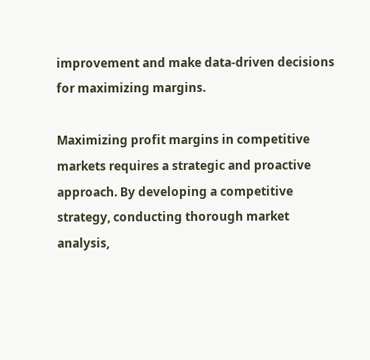improvement and make data-driven decisions for maximizing margins.

Maximizing profit margins in competitive markets requires a strategic and proactive approach. By developing a competitive strategy, conducting thorough market analysis,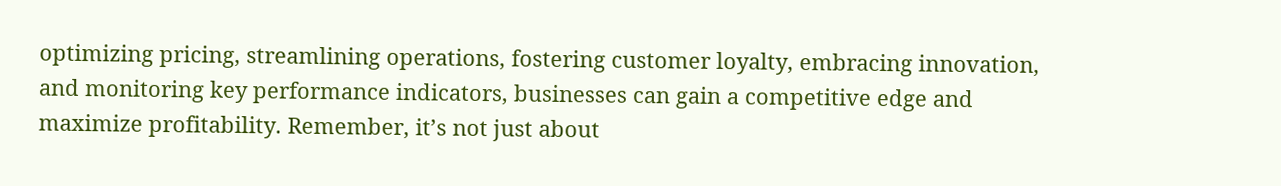optimizing pricing, streamlining operations, fostering customer loyalty, embracing innovation, and monitoring key performance indicators, businesses can gain a competitive edge and maximize profitability. Remember, it’s not just about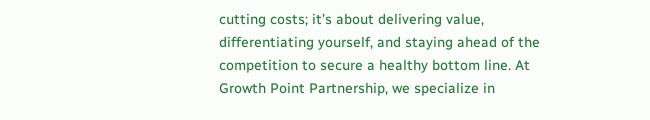cutting costs; it’s about delivering value, differentiating yourself, and staying ahead of the competition to secure a healthy bottom line. At Growth Point Partnership, we specialize in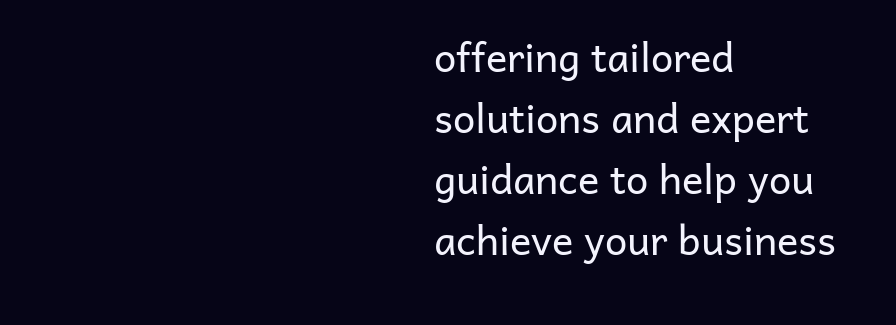offering tailored solutions and expert guidance to help you achieve your business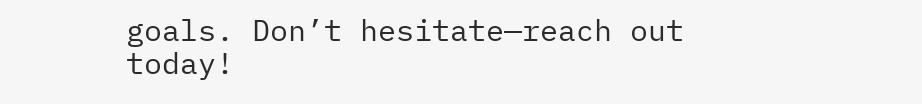goals. Don’t hesitate—reach out today!